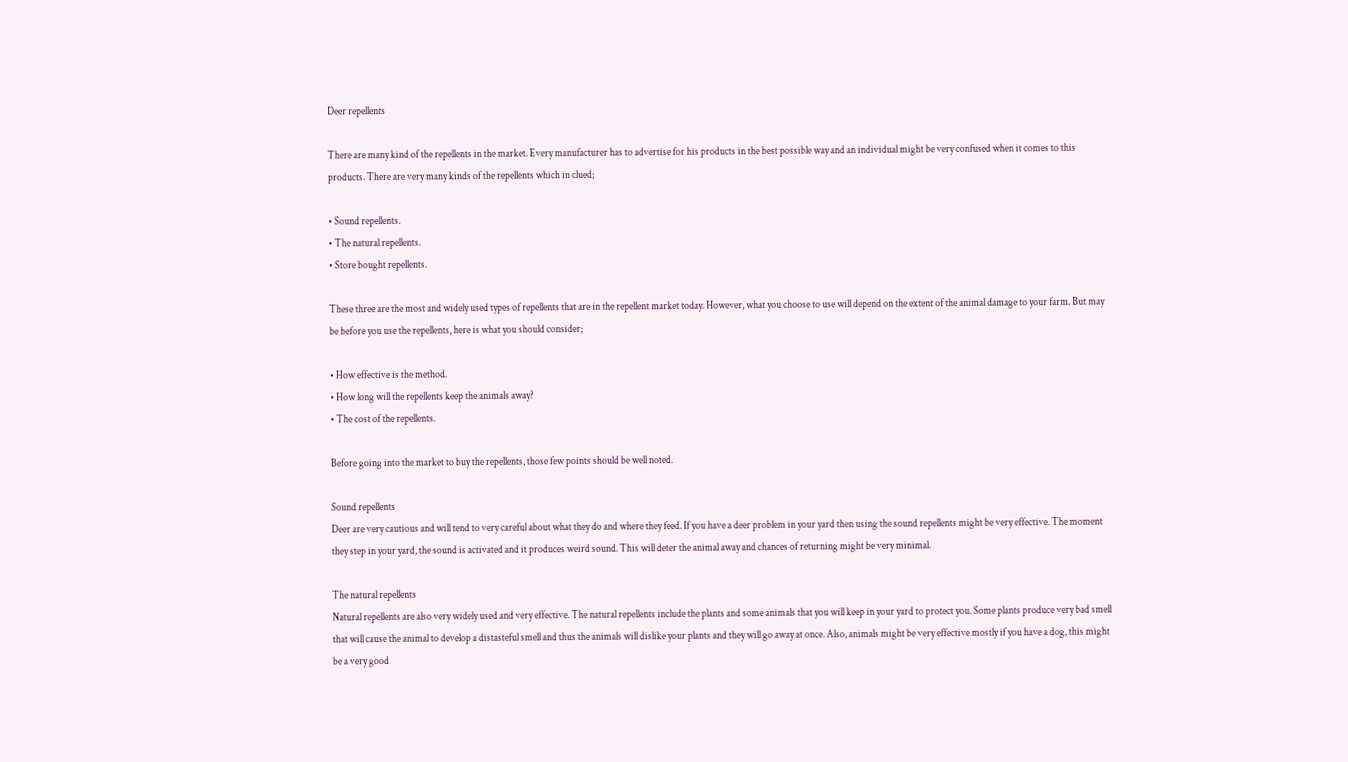Deer repellents

There are many kind of the repellents in the market. Every manufacturer has to advertise for his products in the best possible way and an individual might be very confused when it comes to this products. There are very many kinds of the repellents which in clued;

• Sound repellents.
• The natural repellents.
• Store bought repellents.

These three are the most and widely used types of repellents that are in the repellent market today. However, what you choose to use will depend on the extent of the animal damage to your farm. But may be before you use the repellents, here is what you should consider;

• How effective is the method.
• How long will the repellents keep the animals away?
• The cost of the repellents.

Before going into the market to buy the repellents, those few points should be well noted.

Sound repellents
Deer are very cautious and will tend to very careful about what they do and where they feed. If you have a deer problem in your yard then using the sound repellents might be very effective. The moment they step in your yard, the sound is activated and it produces weird sound. This will deter the animal away and chances of returning might be very minimal.

The natural repellents
Natural repellents are also very widely used and very effective. The natural repellents include the plants and some animals that you will keep in your yard to protect you. Some plants produce very bad smell that will cause the animal to develop a distasteful smell and thus the animals will dislike your plants and they will go away at once. Also, animals might be very effective mostly if you have a dog, this might be a very good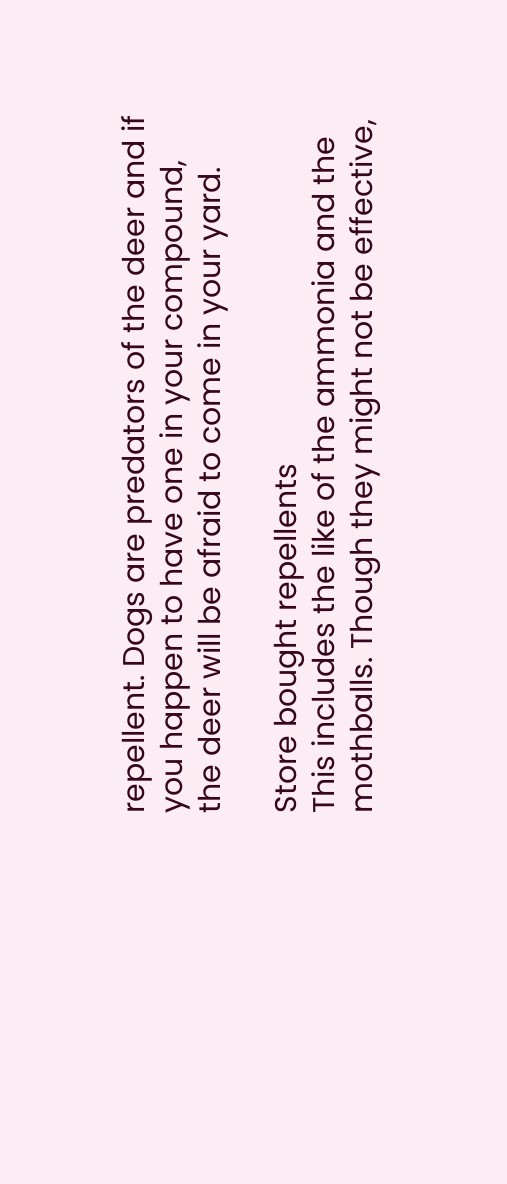repellent. Dogs are predators of the deer and if you happen to have one in your compound, the deer will be afraid to come in your yard.

Store bought repellents
This includes the like of the ammonia and the mothballs. Though they might not be effective,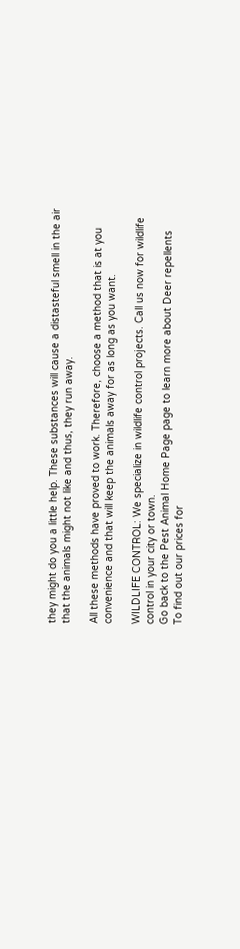they might do you a little help. These substances will cause a distasteful smell in the air that the animals might not like and thus, they run away.

All these methods have proved to work. Therefore, choose a method that is at you convenience and that will keep the animals away for as long as you want.

WILDLIFE CONTROL: We specialize in wildlife control projects. Call us now for wildlife control in your city or town.
Go back to the Pest Animal Home Page page to learn more about Deer repellents
To find out our prices for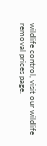wildlife control, visit our wildlife removal prices page.